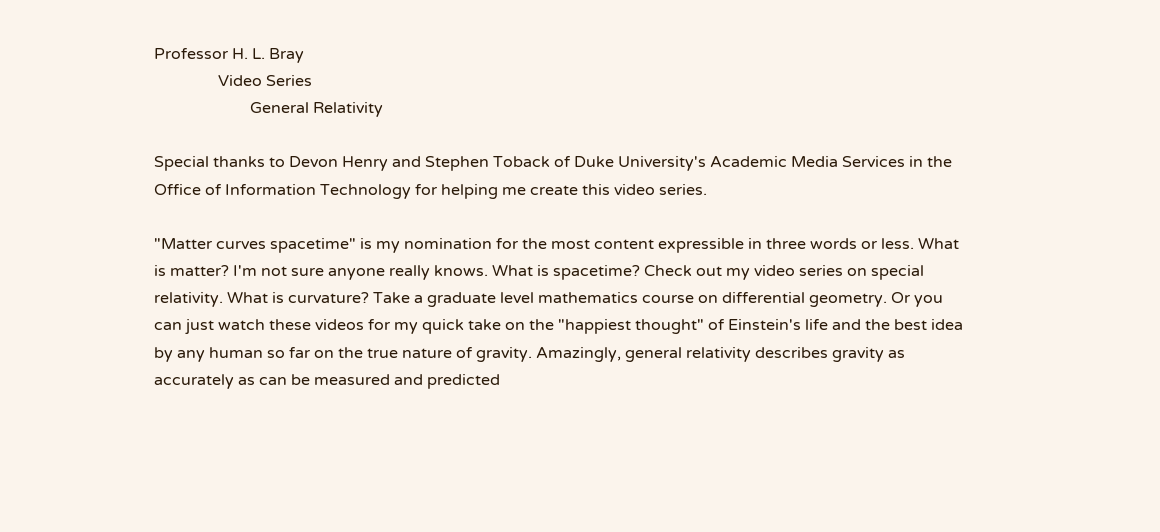Professor H. L. Bray
                Video Series
                        General Relativity

Special thanks to Devon Henry and Stephen Toback of Duke University's Academic Media Services in the Office of Information Technology for helping me create this video series.

"Matter curves spacetime" is my nomination for the most content expressible in three words or less. What is matter? I'm not sure anyone really knows. What is spacetime? Check out my video series on special relativity. What is curvature? Take a graduate level mathematics course on differential geometry. Or you can just watch these videos for my quick take on the "happiest thought" of Einstein's life and the best idea by any human so far on the true nature of gravity. Amazingly, general relativity describes gravity as accurately as can be measured and predicted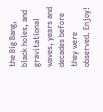the Big Bang, black holes, and gravitational waves, years and decades before they were observed. Enjoy!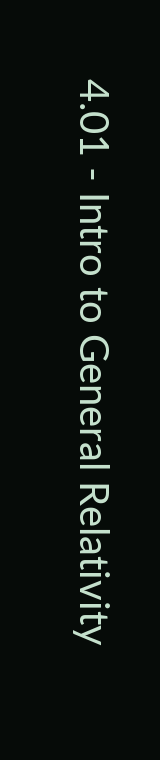4.01 - Intro to General Relativity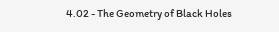4.02 - The Geometry of Black Holes